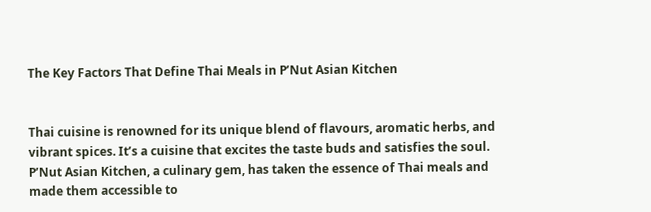The Key Factors That Define Thai Meals in P’Nut Asian Kitchen


Thai cuisine is renowned for its unique blend of flavours, aromatic herbs, and vibrant spices. It’s a cuisine that excites the taste buds and satisfies the soul. P’Nut Asian Kitchen, a culinary gem, has taken the essence of Thai meals and made them accessible to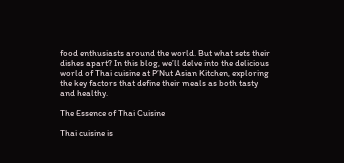food enthusiasts around the world. But what sets their dishes apart? In this blog, we’ll delve into the delicious world of Thai cuisine at P’Nut Asian Kitchen, exploring the key factors that define their meals as both tasty and healthy.

The Essence of Thai Cuisine

Thai cuisine is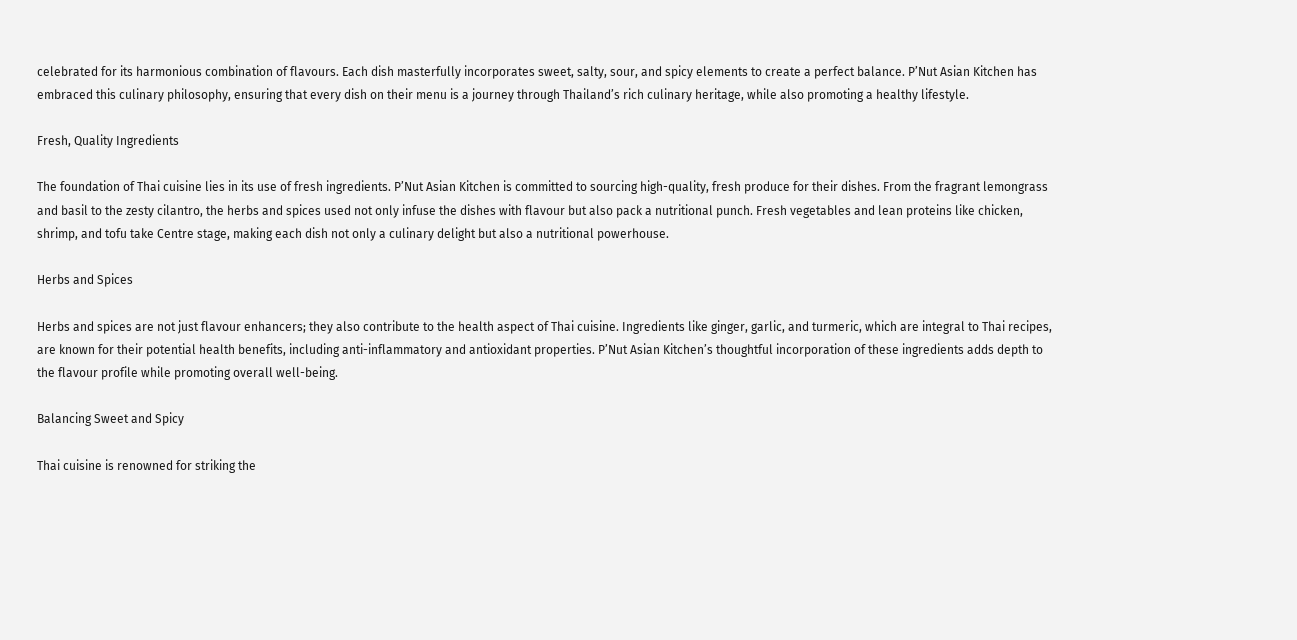celebrated for its harmonious combination of flavours. Each dish masterfully incorporates sweet, salty, sour, and spicy elements to create a perfect balance. P’Nut Asian Kitchen has embraced this culinary philosophy, ensuring that every dish on their menu is a journey through Thailand’s rich culinary heritage, while also promoting a healthy lifestyle.

Fresh, Quality Ingredients

The foundation of Thai cuisine lies in its use of fresh ingredients. P’Nut Asian Kitchen is committed to sourcing high-quality, fresh produce for their dishes. From the fragrant lemongrass and basil to the zesty cilantro, the herbs and spices used not only infuse the dishes with flavour but also pack a nutritional punch. Fresh vegetables and lean proteins like chicken, shrimp, and tofu take Centre stage, making each dish not only a culinary delight but also a nutritional powerhouse.

Herbs and Spices

Herbs and spices are not just flavour enhancers; they also contribute to the health aspect of Thai cuisine. Ingredients like ginger, garlic, and turmeric, which are integral to Thai recipes, are known for their potential health benefits, including anti-inflammatory and antioxidant properties. P’Nut Asian Kitchen’s thoughtful incorporation of these ingredients adds depth to the flavour profile while promoting overall well-being.

Balancing Sweet and Spicy

Thai cuisine is renowned for striking the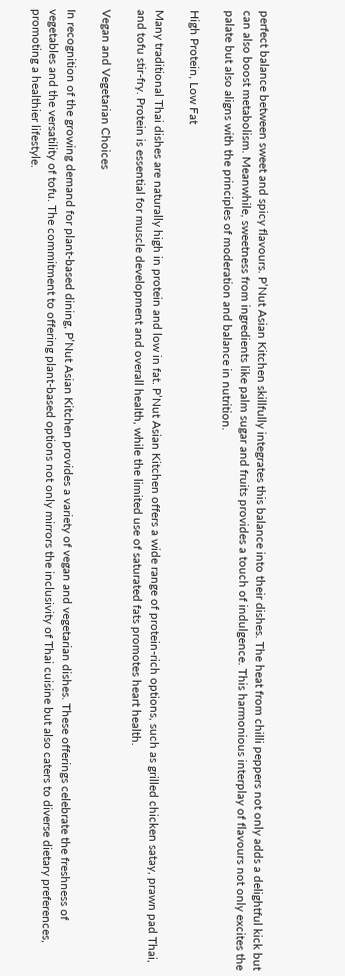perfect balance between sweet and spicy flavours. P’Nut Asian Kitchen skillfully integrates this balance into their dishes. The heat from chilli peppers not only adds a delightful kick but can also boost metabolism. Meanwhile, sweetness from ingredients like palm sugar and fruits provides a touch of indulgence. This harmonious interplay of flavours not only excites the palate but also aligns with the principles of moderation and balance in nutrition.

High Protein, Low Fat

Many traditional Thai dishes are naturally high in protein and low in fat. P’Nut Asian Kitchen offers a wide range of protein-rich options, such as grilled chicken satay, prawn pad Thai, and tofu stir-fry. Protein is essential for muscle development and overall health, while the limited use of saturated fats promotes heart health.

Vegan and Vegetarian Choices

In recognition of the growing demand for plant-based dining, P’Nut Asian Kitchen provides a variety of vegan and vegetarian dishes. These offerings celebrate the freshness of vegetables and the versatility of tofu. The commitment to offering plant-based options not only mirrors the inclusivity of Thai cuisine but also caters to diverse dietary preferences, promoting a healthier lifestyle.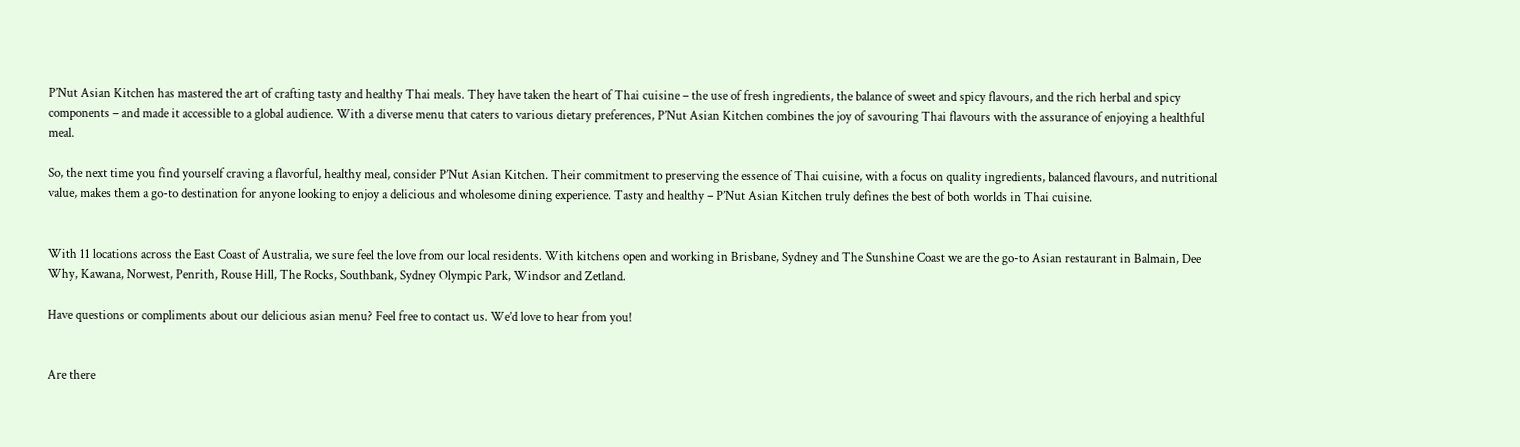P’Nut Asian Kitchen has mastered the art of crafting tasty and healthy Thai meals. They have taken the heart of Thai cuisine – the use of fresh ingredients, the balance of sweet and spicy flavours, and the rich herbal and spicy components – and made it accessible to a global audience. With a diverse menu that caters to various dietary preferences, P’Nut Asian Kitchen combines the joy of savouring Thai flavours with the assurance of enjoying a healthful meal.

So, the next time you find yourself craving a flavorful, healthy meal, consider P’Nut Asian Kitchen. Their commitment to preserving the essence of Thai cuisine, with a focus on quality ingredients, balanced flavours, and nutritional value, makes them a go-to destination for anyone looking to enjoy a delicious and wholesome dining experience. Tasty and healthy – P’Nut Asian Kitchen truly defines the best of both worlds in Thai cuisine.


With 11 locations across the East Coast of Australia, we sure feel the love from our local residents. With kitchens open and working in Brisbane, Sydney and The Sunshine Coast we are the go-to Asian restaurant in Balmain, Dee Why, Kawana, Norwest, Penrith, Rouse Hill, The Rocks, Southbank, Sydney Olympic Park, Windsor and Zetland.

Have questions or compliments about our delicious asian menu? Feel free to contact us. We’d love to hear from you!


Are there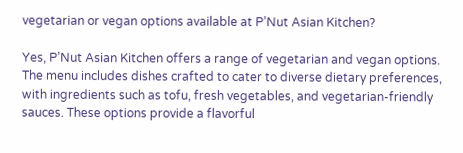vegetarian or vegan options available at P’Nut Asian Kitchen?

Yes, P’Nut Asian Kitchen offers a range of vegetarian and vegan options. The menu includes dishes crafted to cater to diverse dietary preferences, with ingredients such as tofu, fresh vegetables, and vegetarian-friendly sauces. These options provide a flavorful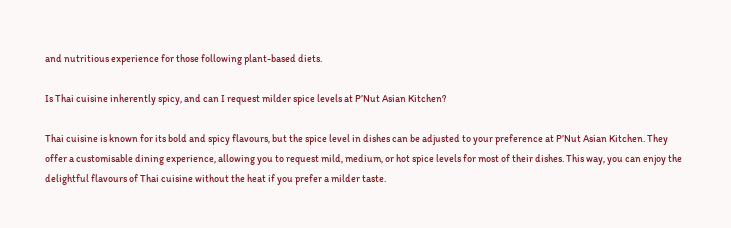and nutritious experience for those following plant-based diets.

Is Thai cuisine inherently spicy, and can I request milder spice levels at P’Nut Asian Kitchen?

Thai cuisine is known for its bold and spicy flavours, but the spice level in dishes can be adjusted to your preference at P’Nut Asian Kitchen. They offer a customisable dining experience, allowing you to request mild, medium, or hot spice levels for most of their dishes. This way, you can enjoy the delightful flavours of Thai cuisine without the heat if you prefer a milder taste.